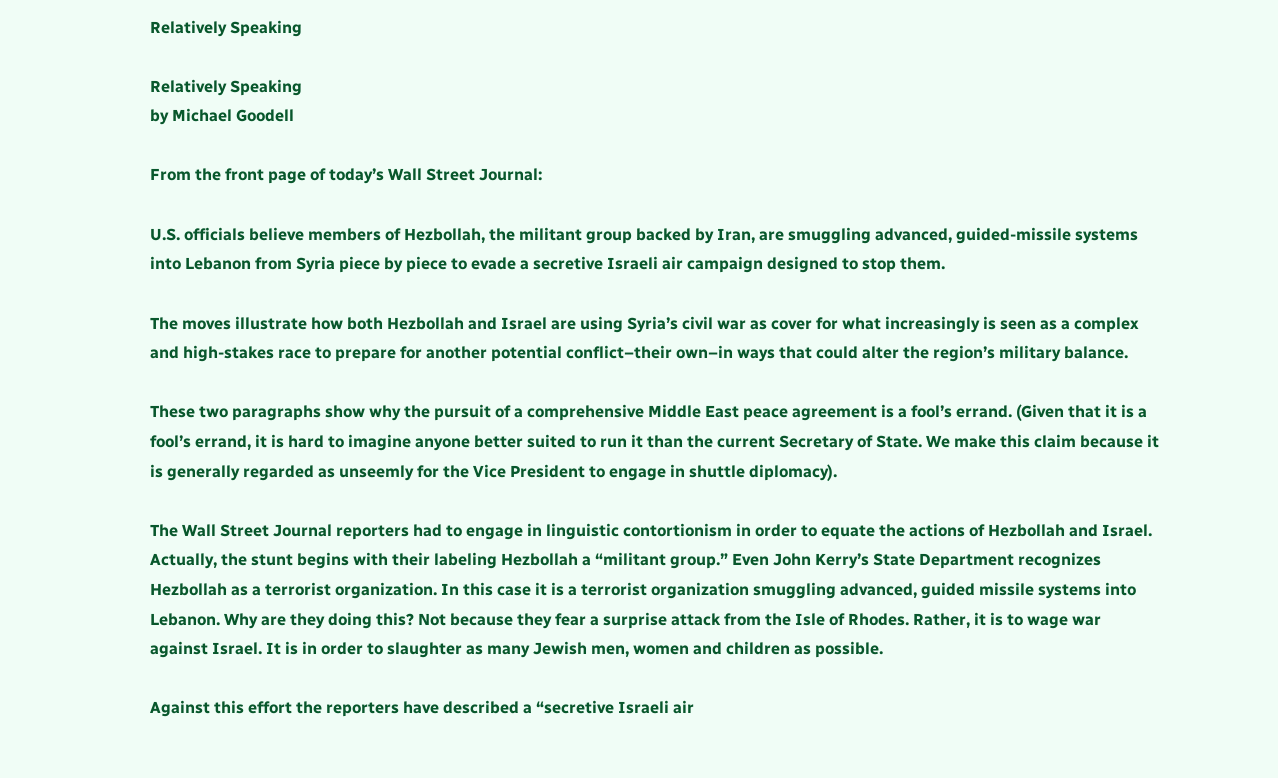Relatively Speaking

Relatively Speaking
by Michael Goodell

From the front page of today’s Wall Street Journal:

U.S. officials believe members of Hezbollah, the militant group backed by Iran, are smuggling advanced, guided-missile systems into Lebanon from Syria piece by piece to evade a secretive Israeli air campaign designed to stop them.

The moves illustrate how both Hezbollah and Israel are using Syria’s civil war as cover for what increasingly is seen as a complex and high-stakes race to prepare for another potential conflict–their own–in ways that could alter the region’s military balance.

These two paragraphs show why the pursuit of a comprehensive Middle East peace agreement is a fool’s errand. (Given that it is a fool’s errand, it is hard to imagine anyone better suited to run it than the current Secretary of State. We make this claim because it is generally regarded as unseemly for the Vice President to engage in shuttle diplomacy).

The Wall Street Journal reporters had to engage in linguistic contortionism in order to equate the actions of Hezbollah and Israel. Actually, the stunt begins with their labeling Hezbollah a “militant group.” Even John Kerry’s State Department recognizes Hezbollah as a terrorist organization. In this case it is a terrorist organization smuggling advanced, guided missile systems into Lebanon. Why are they doing this? Not because they fear a surprise attack from the Isle of Rhodes. Rather, it is to wage war against Israel. It is in order to slaughter as many Jewish men, women and children as possible.

Against this effort the reporters have described a “secretive Israeli air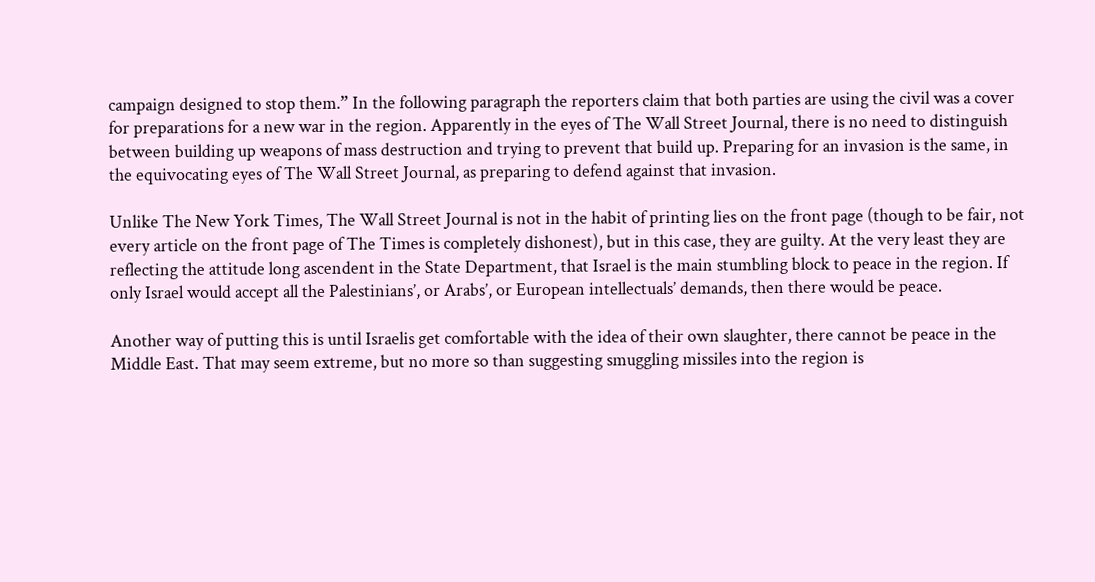campaign designed to stop them.” In the following paragraph the reporters claim that both parties are using the civil was a cover for preparations for a new war in the region. Apparently in the eyes of The Wall Street Journal, there is no need to distinguish between building up weapons of mass destruction and trying to prevent that build up. Preparing for an invasion is the same, in the equivocating eyes of The Wall Street Journal, as preparing to defend against that invasion.

Unlike The New York Times, The Wall Street Journal is not in the habit of printing lies on the front page (though to be fair, not every article on the front page of The Times is completely dishonest), but in this case, they are guilty. At the very least they are reflecting the attitude long ascendent in the State Department, that Israel is the main stumbling block to peace in the region. If only Israel would accept all the Palestinians’, or Arabs’, or European intellectuals’ demands, then there would be peace.

Another way of putting this is until Israelis get comfortable with the idea of their own slaughter, there cannot be peace in the Middle East. That may seem extreme, but no more so than suggesting smuggling missiles into the region is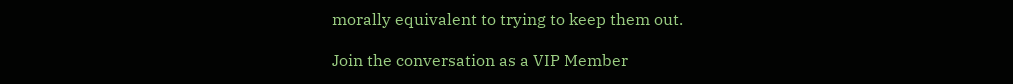morally equivalent to trying to keep them out.

Join the conversation as a VIP Member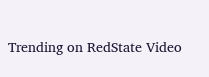Trending on RedState Video